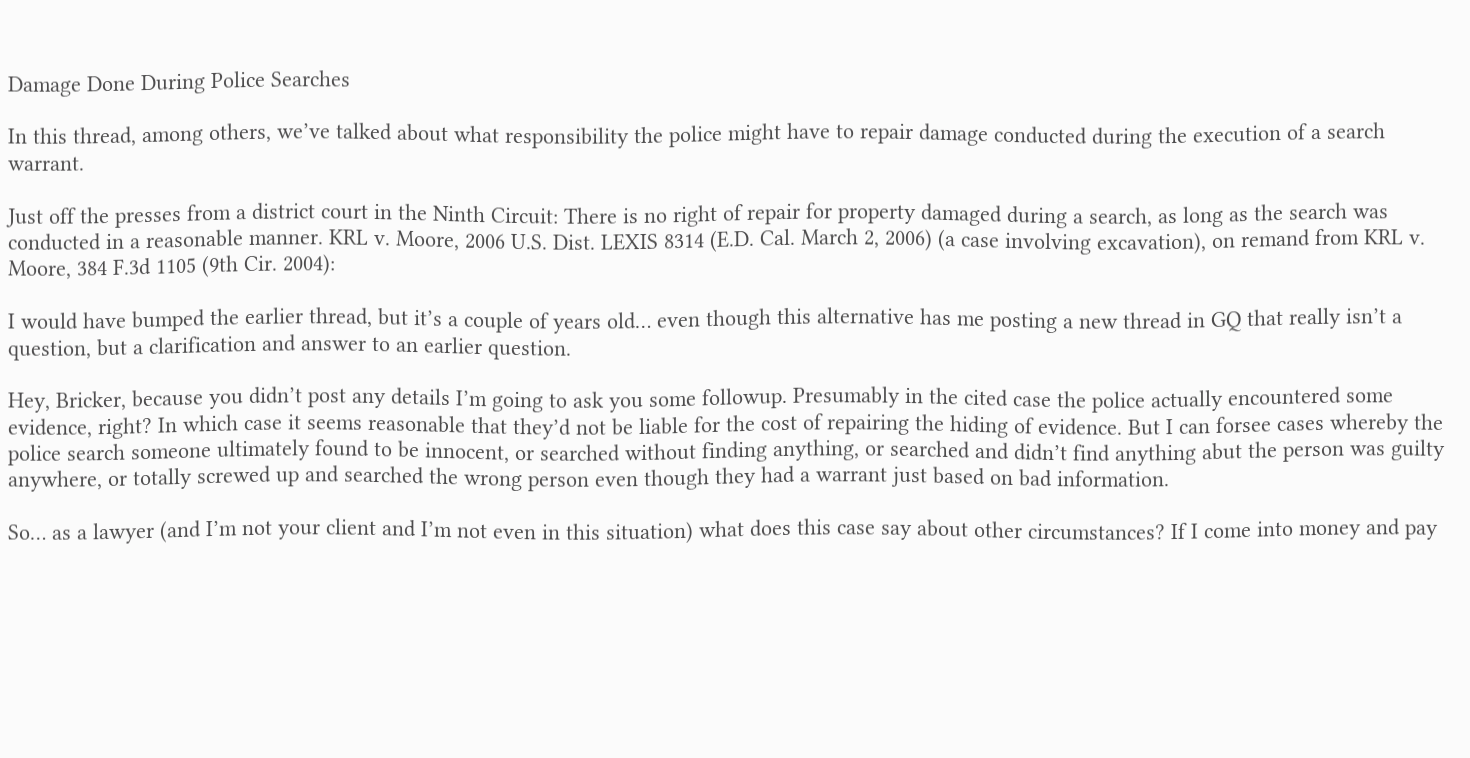Damage Done During Police Searches

In this thread, among others, we’ve talked about what responsibility the police might have to repair damage conducted during the execution of a search warrant.

Just off the presses from a district court in the Ninth Circuit: There is no right of repair for property damaged during a search, as long as the search was conducted in a reasonable manner. KRL v. Moore, 2006 U.S. Dist. LEXIS 8314 (E.D. Cal. March 2, 2006) (a case involving excavation), on remand from KRL v. Moore, 384 F.3d 1105 (9th Cir. 2004):

I would have bumped the earlier thread, but it’s a couple of years old… even though this alternative has me posting a new thread in GQ that really isn’t a question, but a clarification and answer to an earlier question.

Hey, Bricker, because you didn’t post any details I’m going to ask you some followup. Presumably in the cited case the police actually encountered some evidence, right? In which case it seems reasonable that they’d not be liable for the cost of repairing the hiding of evidence. But I can forsee cases whereby the police search someone ultimately found to be innocent, or searched without finding anything, or searched and didn’t find anything abut the person was guilty anywhere, or totally screwed up and searched the wrong person even though they had a warrant just based on bad information.

So… as a lawyer (and I’m not your client and I’m not even in this situation) what does this case say about other circumstances? If I come into money and pay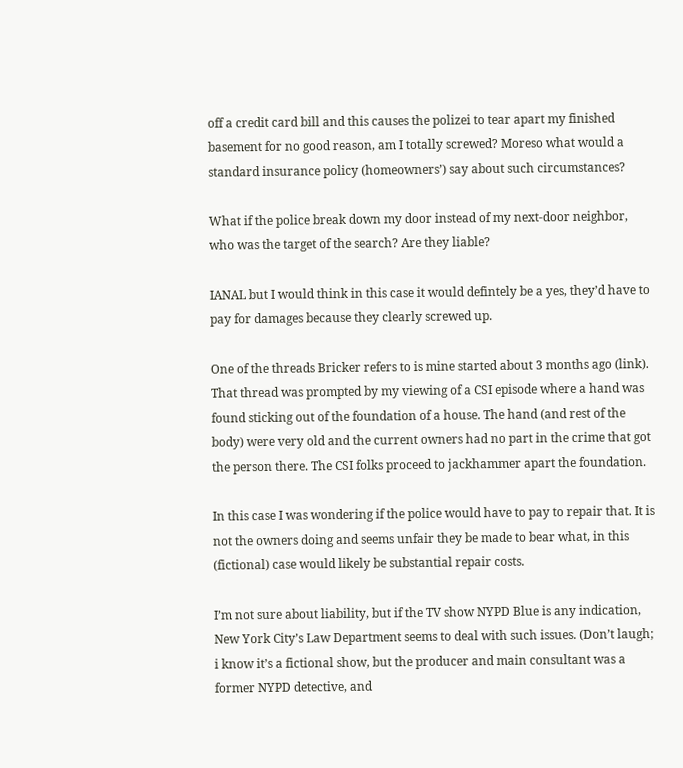off a credit card bill and this causes the polizei to tear apart my finished basement for no good reason, am I totally screwed? Moreso what would a standard insurance policy (homeowners’) say about such circumstances?

What if the police break down my door instead of my next-door neighbor, who was the target of the search? Are they liable?

IANAL but I would think in this case it would defintely be a yes, they’d have to pay for damages because they clearly screwed up.

One of the threads Bricker refers to is mine started about 3 months ago (link). That thread was prompted by my viewing of a CSI episode where a hand was found sticking out of the foundation of a house. The hand (and rest of the body) were very old and the current owners had no part in the crime that got the person there. The CSI folks proceed to jackhammer apart the foundation.

In this case I was wondering if the police would have to pay to repair that. It is not the owners doing and seems unfair they be made to bear what, in this (fictional) case would likely be substantial repair costs.

I’m not sure about liability, but if the TV show NYPD Blue is any indication, New York City’s Law Department seems to deal with such issues. (Don’t laugh; i know it’s a fictional show, but the producer and main consultant was a former NYPD detective, and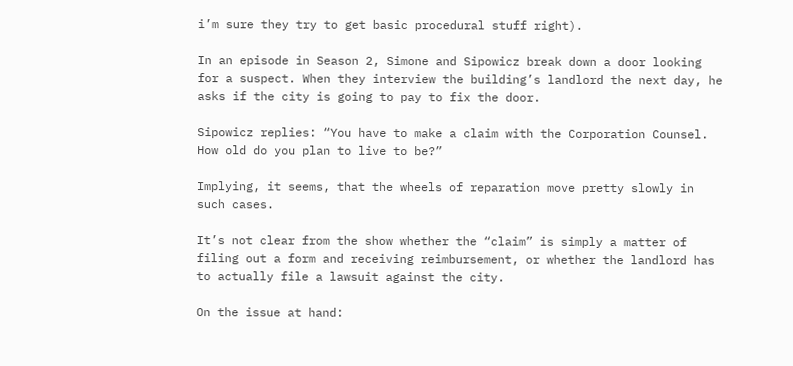i’m sure they try to get basic procedural stuff right).

In an episode in Season 2, Simone and Sipowicz break down a door looking for a suspect. When they interview the building’s landlord the next day, he asks if the city is going to pay to fix the door.

Sipowicz replies: “You have to make a claim with the Corporation Counsel. How old do you plan to live to be?”

Implying, it seems, that the wheels of reparation move pretty slowly in such cases.

It’s not clear from the show whether the “claim” is simply a matter of filing out a form and receiving reimbursement, or whether the landlord has to actually file a lawsuit against the city.

On the issue at hand: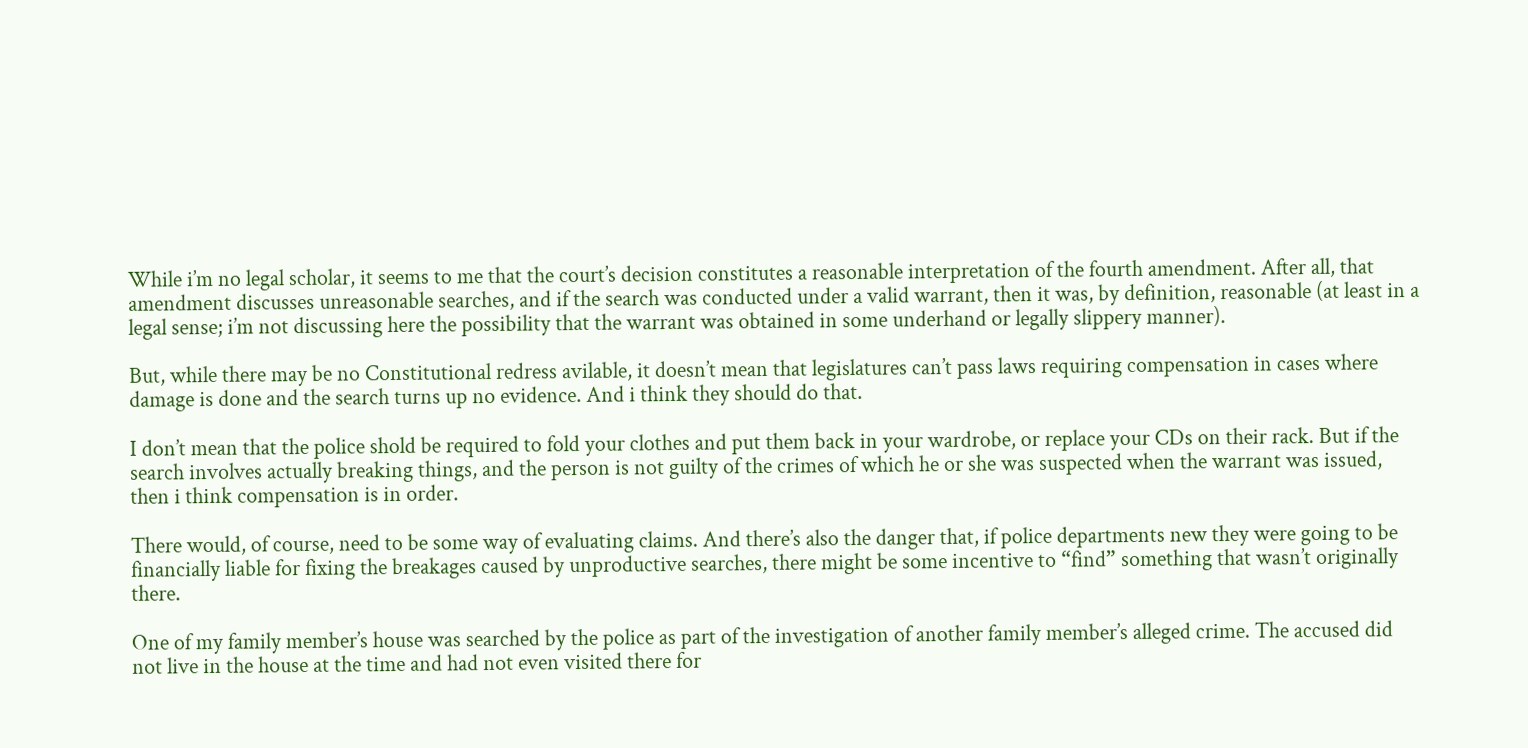While i’m no legal scholar, it seems to me that the court’s decision constitutes a reasonable interpretation of the fourth amendment. After all, that amendment discusses unreasonable searches, and if the search was conducted under a valid warrant, then it was, by definition, reasonable (at least in a legal sense; i’m not discussing here the possibility that the warrant was obtained in some underhand or legally slippery manner).

But, while there may be no Constitutional redress avilable, it doesn’t mean that legislatures can’t pass laws requiring compensation in cases where damage is done and the search turns up no evidence. And i think they should do that.

I don’t mean that the police shold be required to fold your clothes and put them back in your wardrobe, or replace your CDs on their rack. But if the search involves actually breaking things, and the person is not guilty of the crimes of which he or she was suspected when the warrant was issued, then i think compensation is in order.

There would, of course, need to be some way of evaluating claims. And there’s also the danger that, if police departments new they were going to be financially liable for fixing the breakages caused by unproductive searches, there might be some incentive to “find” something that wasn’t originally there.

One of my family member’s house was searched by the police as part of the investigation of another family member’s alleged crime. The accused did not live in the house at the time and had not even visited there for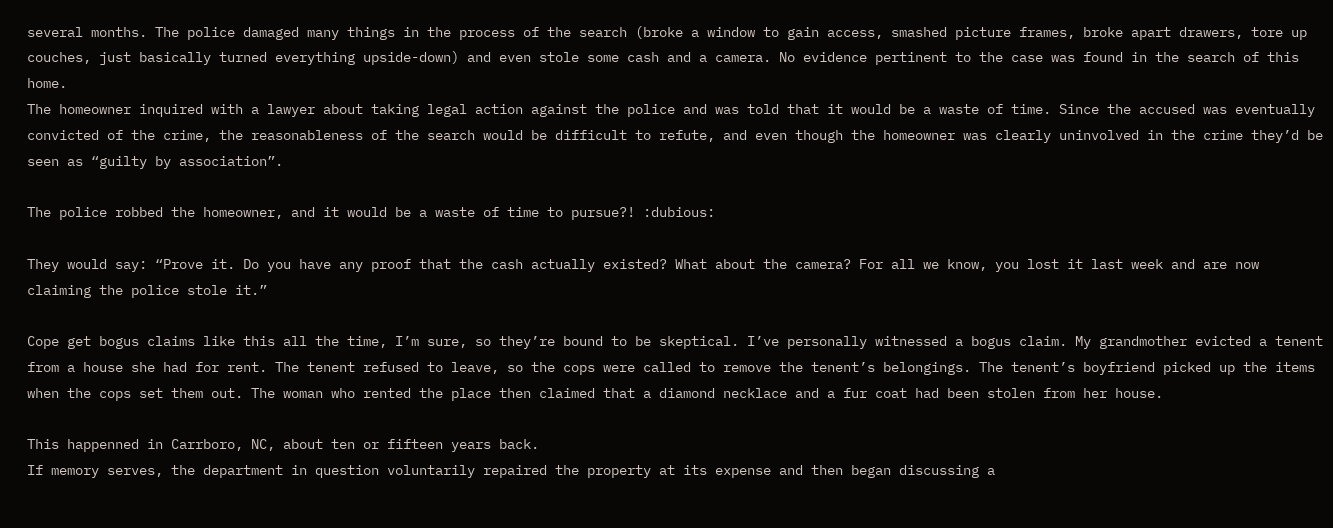several months. The police damaged many things in the process of the search (broke a window to gain access, smashed picture frames, broke apart drawers, tore up couches, just basically turned everything upside-down) and even stole some cash and a camera. No evidence pertinent to the case was found in the search of this home.
The homeowner inquired with a lawyer about taking legal action against the police and was told that it would be a waste of time. Since the accused was eventually convicted of the crime, the reasonableness of the search would be difficult to refute, and even though the homeowner was clearly uninvolved in the crime they’d be seen as “guilty by association”.

The police robbed the homeowner, and it would be a waste of time to pursue?! :dubious:

They would say: “Prove it. Do you have any proof that the cash actually existed? What about the camera? For all we know, you lost it last week and are now claiming the police stole it.”

Cope get bogus claims like this all the time, I’m sure, so they’re bound to be skeptical. I’ve personally witnessed a bogus claim. My grandmother evicted a tenent from a house she had for rent. The tenent refused to leave, so the cops were called to remove the tenent’s belongings. The tenent’s boyfriend picked up the items when the cops set them out. The woman who rented the place then claimed that a diamond necklace and a fur coat had been stolen from her house.

This happenned in Carrboro, NC, about ten or fifteen years back.
If memory serves, the department in question voluntarily repaired the property at its expense and then began discussing a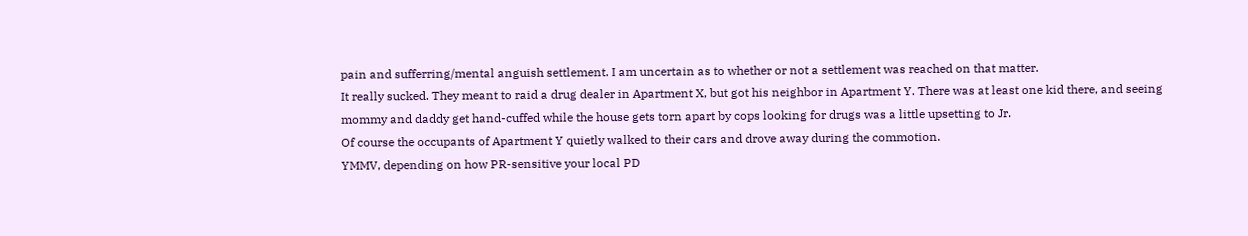pain and sufferring/mental anguish settlement. I am uncertain as to whether or not a settlement was reached on that matter.
It really sucked. They meant to raid a drug dealer in Apartment X, but got his neighbor in Apartment Y. There was at least one kid there, and seeing mommy and daddy get hand-cuffed while the house gets torn apart by cops looking for drugs was a little upsetting to Jr.
Of course the occupants of Apartment Y quietly walked to their cars and drove away during the commotion.
YMMV, depending on how PR-sensitive your local PD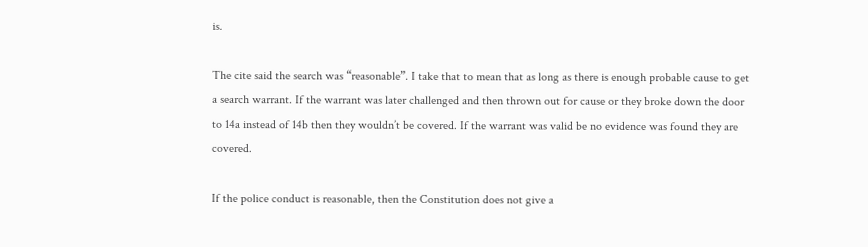is.

The cite said the search was “reasonable”. I take that to mean that as long as there is enough probable cause to get a search warrant. If the warrant was later challenged and then thrown out for cause or they broke down the door to 14a instead of 14b then they wouldn’t be covered. If the warrant was valid be no evidence was found they are covered.

If the police conduct is reasonable, then the Constitution does not give a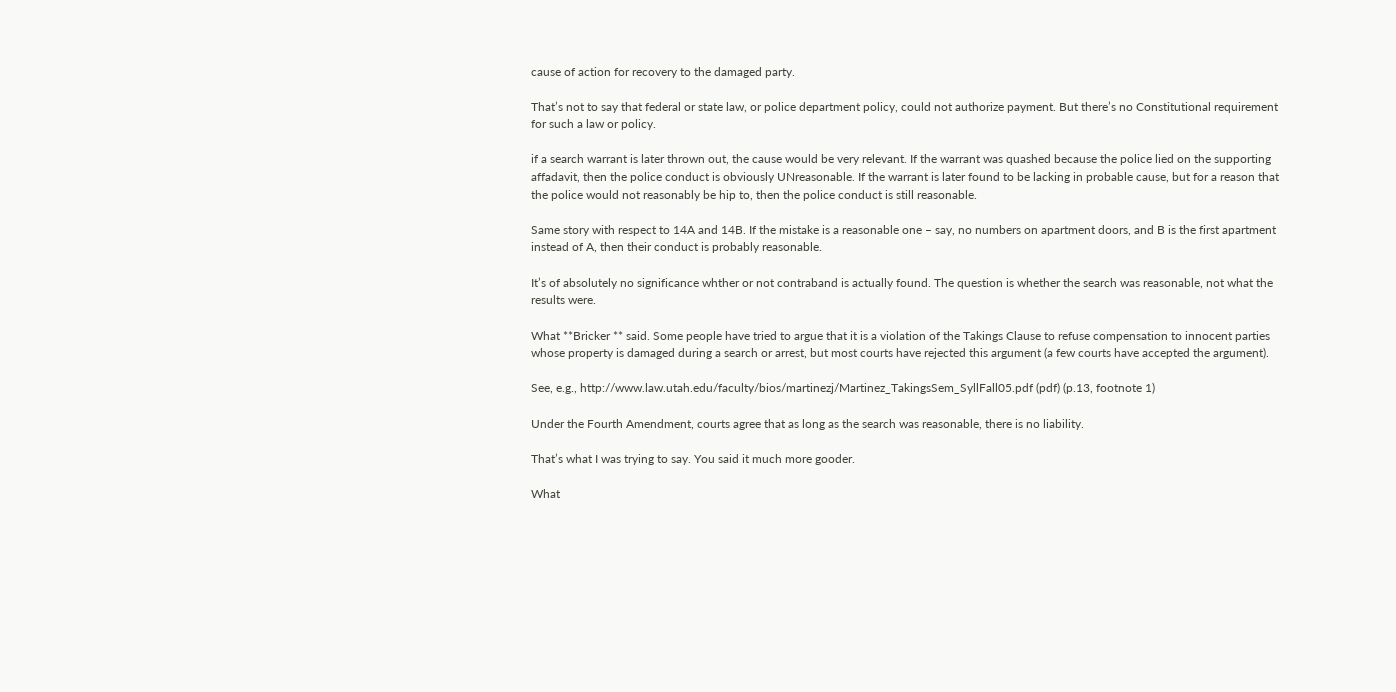cause of action for recovery to the damaged party.

That’s not to say that federal or state law, or police department policy, could not authorize payment. But there’s no Constitutional requirement for such a law or policy.

if a search warrant is later thrown out, the cause would be very relevant. If the warrant was quashed because the police lied on the supporting affadavit, then the police conduct is obviously UNreasonable. If the warrant is later found to be lacking in probable cause, but for a reason that the police would not reasonably be hip to, then the police conduct is still reasonable.

Same story with respect to 14A and 14B. If the mistake is a reasonable one – say, no numbers on apartment doors, and B is the first apartment instead of A, then their conduct is probably reasonable.

It’s of absolutely no significance whther or not contraband is actually found. The question is whether the search was reasonable, not what the results were.

What **Bricker ** said. Some people have tried to argue that it is a violation of the Takings Clause to refuse compensation to innocent parties whose property is damaged during a search or arrest, but most courts have rejected this argument (a few courts have accepted the argument).

See, e.g., http://www.law.utah.edu/faculty/bios/martinezj/Martinez_TakingsSem_SyllFall05.pdf (pdf) (p.13, footnote 1)

Under the Fourth Amendment, courts agree that as long as the search was reasonable, there is no liability.

That’s what I was trying to say. You said it much more gooder.

What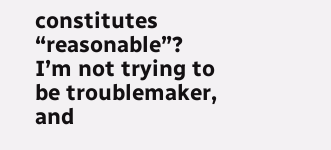constitutes “reasonable”? I’m not trying to be troublemaker, and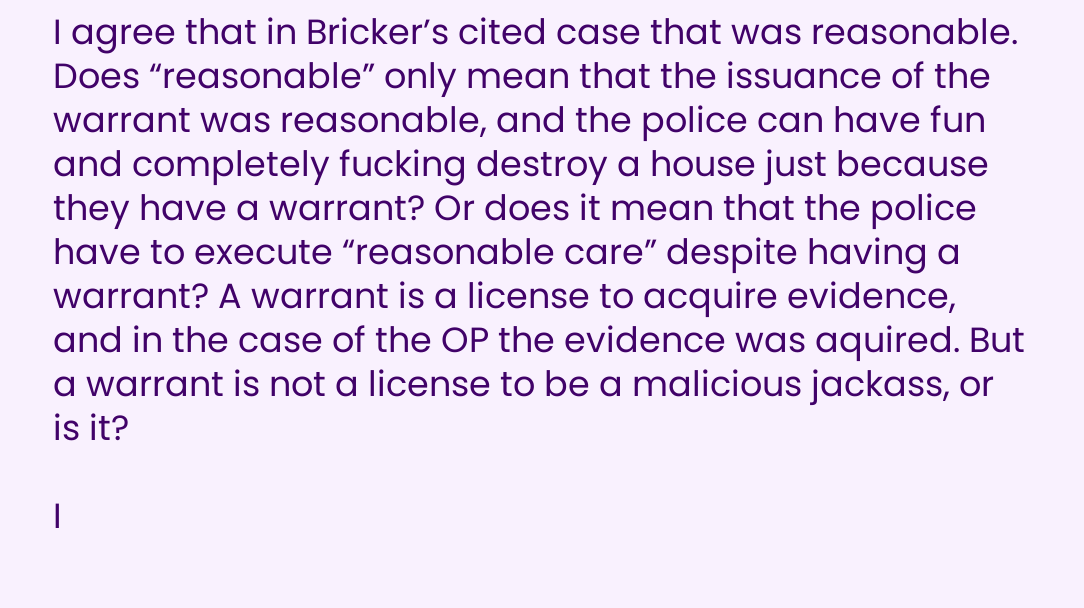I agree that in Bricker’s cited case that was reasonable. Does “reasonable” only mean that the issuance of the warrant was reasonable, and the police can have fun and completely fucking destroy a house just because they have a warrant? Or does it mean that the police have to execute “reasonable care” despite having a warrant? A warrant is a license to acquire evidence, and in the case of the OP the evidence was aquired. But a warrant is not a license to be a malicious jackass, or is it?

I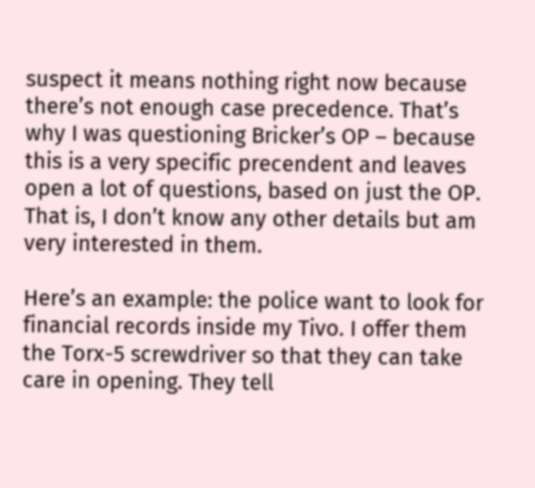suspect it means nothing right now because there’s not enough case precedence. That’s why I was questioning Bricker’s OP – because this is a very specific precendent and leaves open a lot of questions, based on just the OP. That is, I don’t know any other details but am very interested in them.

Here’s an example: the police want to look for financial records inside my Tivo. I offer them the Torx-5 screwdriver so that they can take care in opening. They tell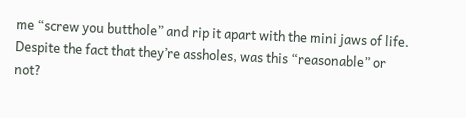me “screw you butthole” and rip it apart with the mini jaws of life. Despite the fact that they’re assholes, was this “reasonable” or not?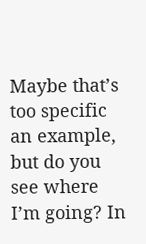Maybe that’s too specific an example, but do you see where I’m going? In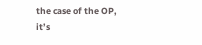the case of the OP, it’s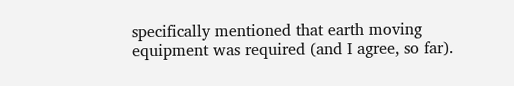specifically mentioned that earth moving equipment was required (and I agree, so far).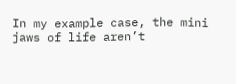In my example case, the mini jaws of life aren’t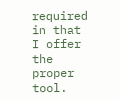required in that I offer the proper tool.